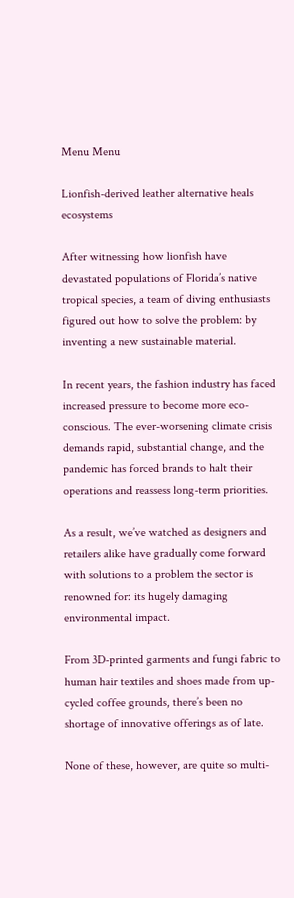Menu Menu

Lionfish-derived leather alternative heals ecosystems

After witnessing how lionfish have devastated populations of Florida’s native tropical species, a team of diving enthusiasts figured out how to solve the problem: by inventing a new sustainable material.

In recent years, the fashion industry has faced increased pressure to become more eco-conscious. The ever-worsening climate crisis demands rapid, substantial change, and the pandemic has forced brands to halt their operations and reassess long-term priorities.

As a result, we’ve watched as designers and retailers alike have gradually come forward with solutions to a problem the sector is renowned for: its hugely damaging environmental impact.

From 3D-printed garments and fungi fabric to human hair textiles and shoes made from up-cycled coffee grounds, there’s been no shortage of innovative offerings as of late.

None of these, however, are quite so multi-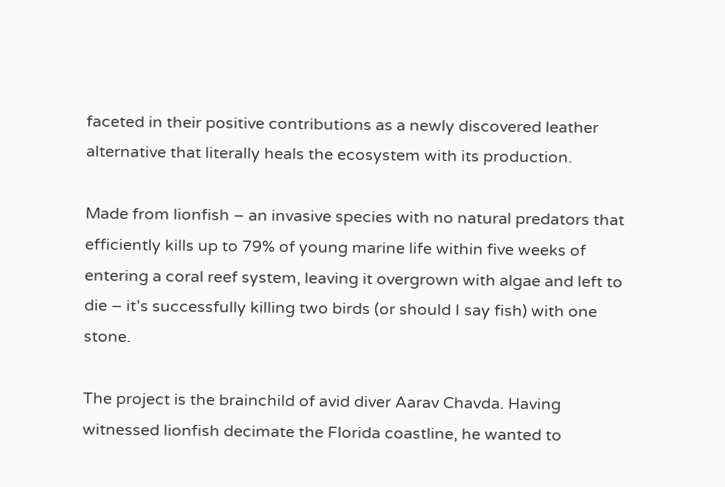faceted in their positive contributions as a newly discovered leather alternative that literally heals the ecosystem with its production.

Made from lionfish – an invasive species with no natural predators that efficiently kills up to 79% of young marine life within five weeks of entering a coral reef system, leaving it overgrown with algae and left to die – it’s successfully killing two birds (or should I say fish) with one stone.

The project is the brainchild of avid diver Aarav Chavda. Having witnessed lionfish decimate the Florida coastline, he wanted to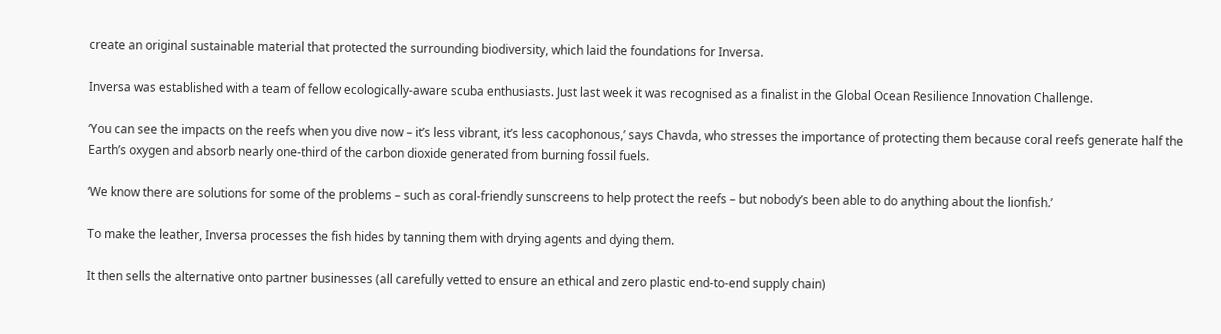create an original sustainable material that protected the surrounding biodiversity, which laid the foundations for Inversa.

Inversa was established with a team of fellow ecologically-aware scuba enthusiasts. Just last week it was recognised as a finalist in the Global Ocean Resilience Innovation Challenge.

‘You can see the impacts on the reefs when you dive now – it’s less vibrant, it’s less cacophonous,’ says Chavda, who stresses the importance of protecting them because coral reefs generate half the Earth’s oxygen and absorb nearly one-third of the carbon dioxide generated from burning fossil fuels.

‘We know there are solutions for some of the problems – such as coral-friendly sunscreens to help protect the reefs – but nobody’s been able to do anything about the lionfish.’

To make the leather, Inversa processes the fish hides by tanning them with drying agents and dying them.

It then sells the alternative onto partner businesses (all carefully vetted to ensure an ethical and zero plastic end-to-end supply chain)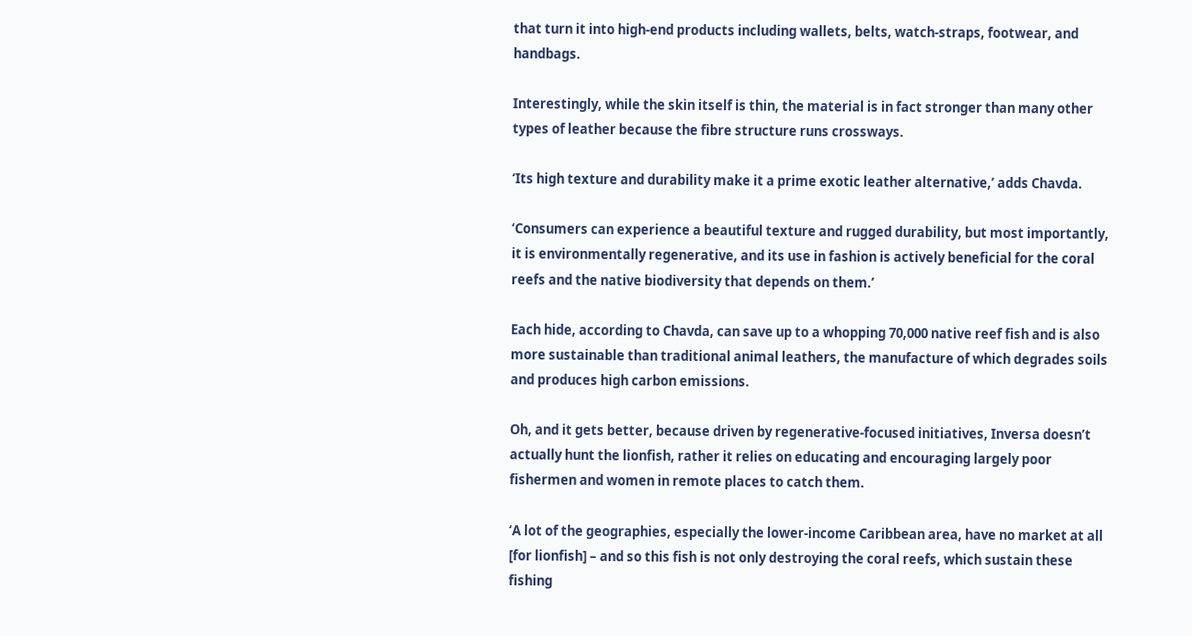that turn it into high-end products including wallets, belts, watch-straps, footwear, and handbags.

Interestingly, while the skin itself is thin, the material is in fact stronger than many other types of leather because the fibre structure runs crossways.

‘Its high texture and durability make it a prime exotic leather alternative,’ adds Chavda.

‘Consumers can experience a beautiful texture and rugged durability, but most importantly, it is environmentally regenerative, and its use in fashion is actively beneficial for the coral reefs and the native biodiversity that depends on them.’

Each hide, according to Chavda, can save up to a whopping 70,000 native reef fish and is also more sustainable than traditional animal leathers, the manufacture of which degrades soils and produces high carbon emissions.

Oh, and it gets better, because driven by regenerative-focused initiatives, Inversa doesn’t actually hunt the lionfish, rather it relies on educating and encouraging largely poor fishermen and women in remote places to catch them.

‘A lot of the geographies, especially the lower-income Caribbean area, have no market at all [for lionfish] – and so this fish is not only destroying the coral reefs, which sustain these fishing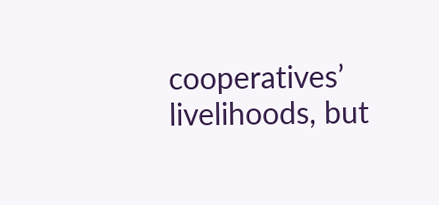cooperatives’ livelihoods, but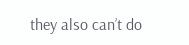they also can’t do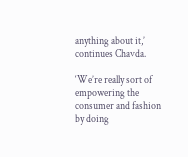anything about it,’ continues Chavda.

‘We’re really sort of empowering the consumer and fashion by doing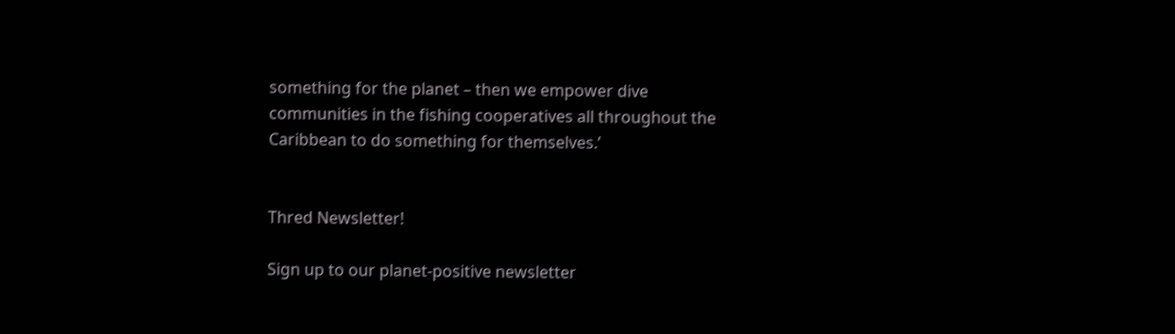something for the planet – then we empower dive communities in the fishing cooperatives all throughout the Caribbean to do something for themselves.’


Thred Newsletter!

Sign up to our planet-positive newsletter